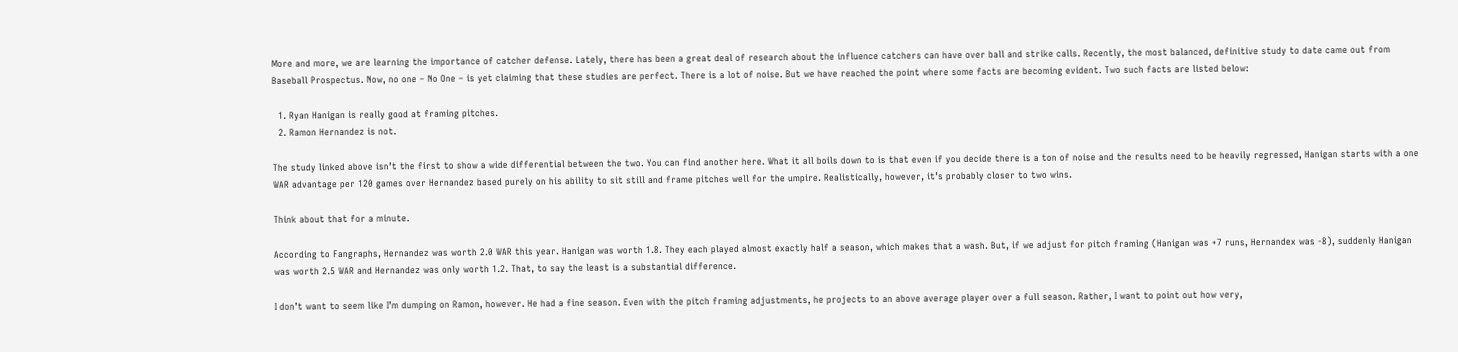More and more, we are learning the importance of catcher defense. Lately, there has been a great deal of research about the influence catchers can have over ball and strike calls. Recently, the most balanced, definitive study to date came out from Baseball Prospectus. Now, no one – No One – is yet claiming that these studies are perfect. There is a lot of noise. But we have reached the point where some facts are becoming evident. Two such facts are listed below:

  1. Ryan Hanigan is really good at framing pitches.
  2. Ramon Hernandez is not.

The study linked above isn’t the first to show a wide differential between the two. You can find another here. What it all boils down to is that even if you decide there is a ton of noise and the results need to be heavily regressed, Hanigan starts with a one WAR advantage per 120 games over Hernandez based purely on his ability to sit still and frame pitches well for the umpire. Realistically, however, it’s probably closer to two wins.

Think about that for a minute.

According to Fangraphs, Hernandez was worth 2.0 WAR this year. Hanigan was worth 1.8. They each played almost exactly half a season, which makes that a wash. But, if we adjust for pitch framing (Hanigan was +7 runs, Hernandex was -8), suddenly Hanigan was worth 2.5 WAR and Hernandez was only worth 1.2. That, to say the least is a substantial difference.

I don’t want to seem like I’m dumping on Ramon, however. He had a fine season. Even with the pitch framing adjustments, he projects to an above average player over a full season. Rather, I want to point out how very,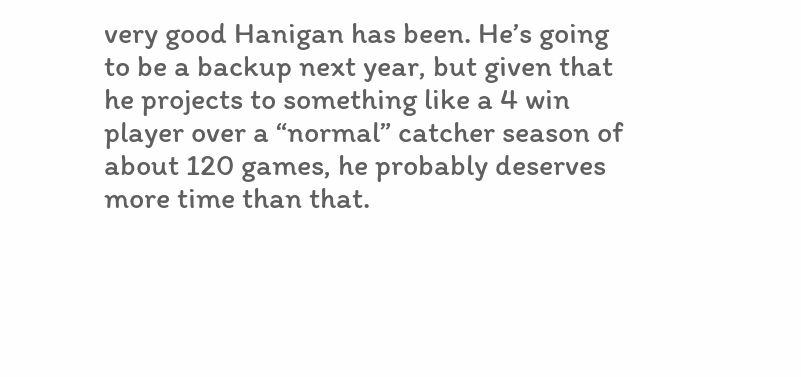very good Hanigan has been. He’s going to be a backup next year, but given that he projects to something like a 4 win player over a “normal” catcher season of about 120 games, he probably deserves more time than that.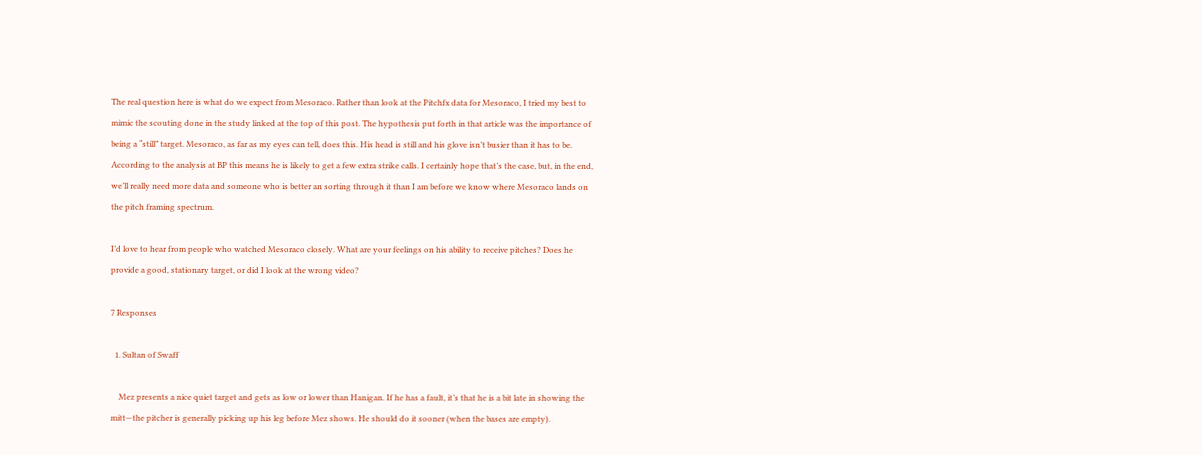The real question here is what do we expect from Mesoraco. Rather than look at the Pitchfx data for Mesoraco, I tried my best to mimic the scouting done in the study linked at the top of this post. The hypothesis put forth in that article was the importance of being a “still” target. Mesoraco, as far as my eyes can tell, does this. His head is still and his glove isn’t busier than it has to be. According to the analysis at BP this means he is likely to get a few extra strike calls. I certainly hope that’s the case, but, in the end, we’ll really need more data and someone who is better an sorting through it than I am before we know where Mesoraco lands on the pitch framing spectrum.

I’d love to hear from people who watched Mesoraco closely. What are your feelings on his ability to receive pitches? Does he provide a good, stationary target, or did I look at the wrong video?

7 Responses

  1. Sultan of Swaff

    Mez presents a nice quiet target and gets as low or lower than Hanigan. If he has a fault, it’s that he is a bit late in showing the mitt—the pitcher is generally picking up his leg before Mez shows. He should do it sooner (when the bases are empty).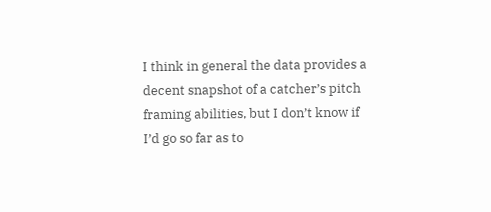I think in general the data provides a decent snapshot of a catcher’s pitch framing abilities, but I don’t know if I’d go so far as to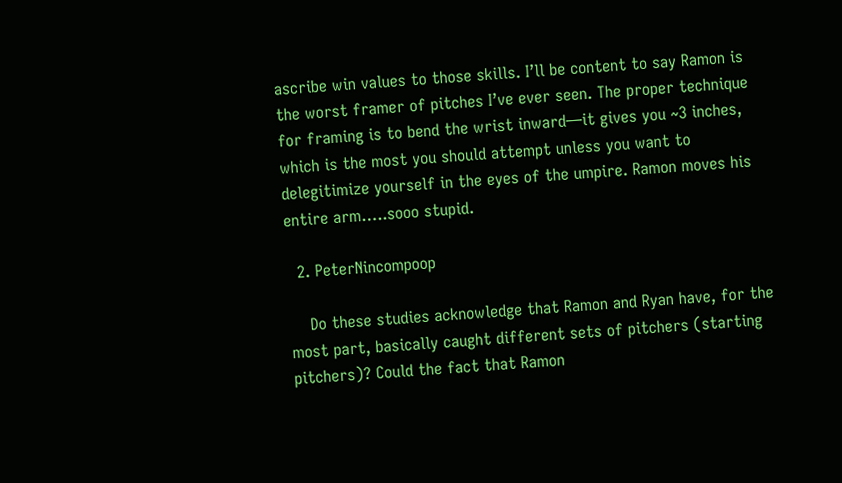ascribe win values to those skills. I’ll be content to say Ramon is the worst framer of pitches I’ve ever seen. The proper technique for framing is to bend the wrist inward—it gives you ~3 inches, which is the most you should attempt unless you want to delegitimize yourself in the eyes of the umpire. Ramon moves his entire arm…..sooo stupid.

  2. PeterNincompoop

    Do these studies acknowledge that Ramon and Ryan have, for the most part, basically caught different sets of pitchers (starting pitchers)? Could the fact that Ramon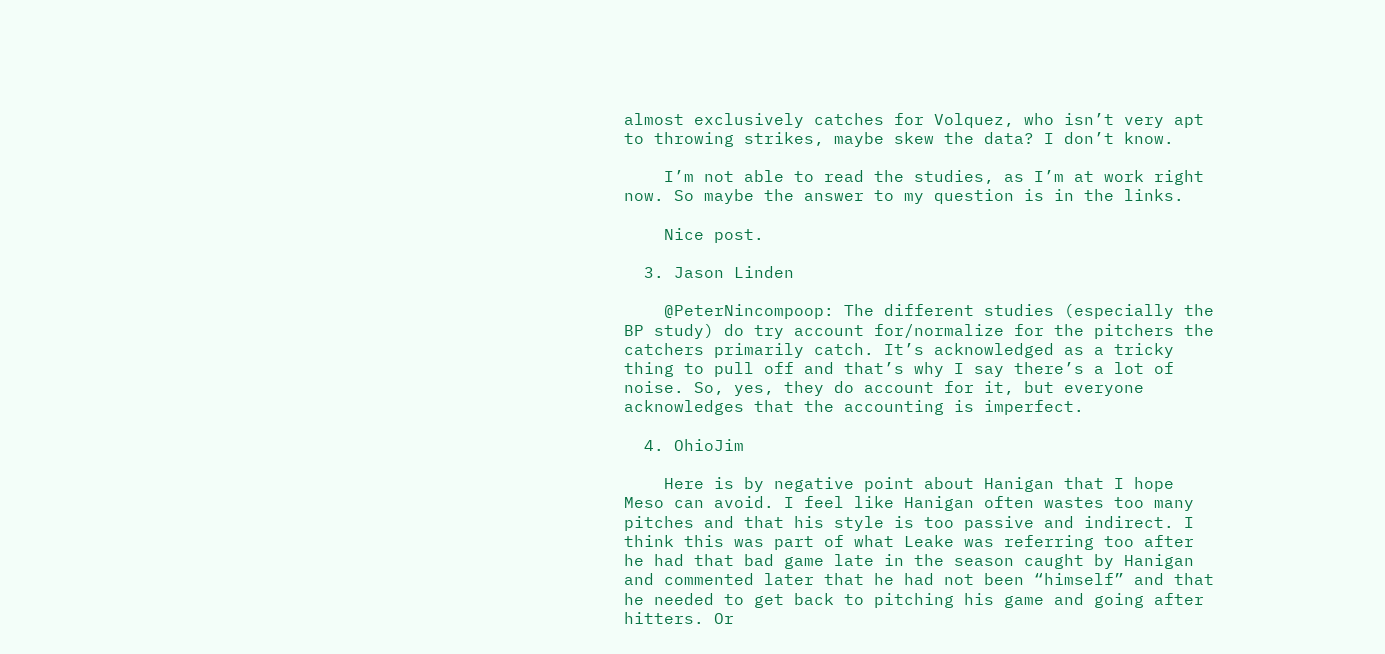almost exclusively catches for Volquez, who isn’t very apt to throwing strikes, maybe skew the data? I don’t know.

    I’m not able to read the studies, as I’m at work right now. So maybe the answer to my question is in the links.

    Nice post.

  3. Jason Linden

    @PeterNincompoop: The different studies (especially the BP study) do try account for/normalize for the pitchers the catchers primarily catch. It’s acknowledged as a tricky thing to pull off and that’s why I say there’s a lot of noise. So, yes, they do account for it, but everyone acknowledges that the accounting is imperfect.

  4. OhioJim

    Here is by negative point about Hanigan that I hope Meso can avoid. I feel like Hanigan often wastes too many pitches and that his style is too passive and indirect. I think this was part of what Leake was referring too after he had that bad game late in the season caught by Hanigan and commented later that he had not been “himself” and that he needed to get back to pitching his game and going after hitters. Or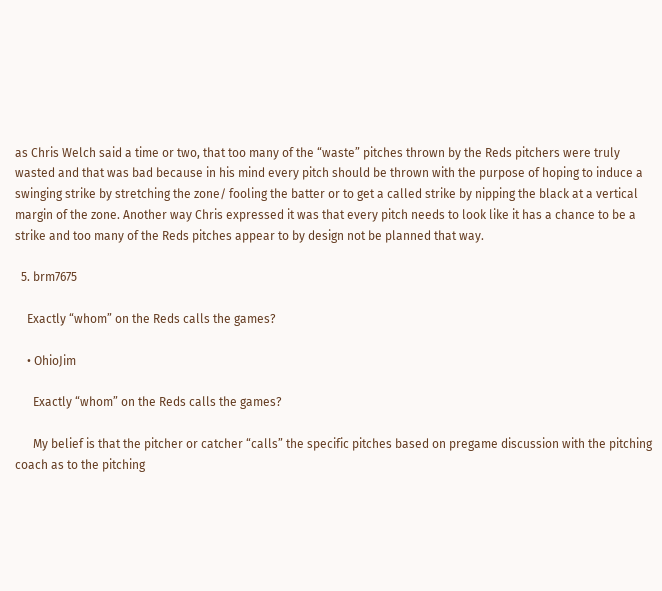as Chris Welch said a time or two, that too many of the “waste” pitches thrown by the Reds pitchers were truly wasted and that was bad because in his mind every pitch should be thrown with the purpose of hoping to induce a swinging strike by stretching the zone/ fooling the batter or to get a called strike by nipping the black at a vertical margin of the zone. Another way Chris expressed it was that every pitch needs to look like it has a chance to be a strike and too many of the Reds pitches appear to by design not be planned that way.

  5. brm7675

    Exactly “whom” on the Reds calls the games?

    • OhioJim

      Exactly “whom” on the Reds calls the games?

      My belief is that the pitcher or catcher “calls” the specific pitches based on pregame discussion with the pitching coach as to the pitching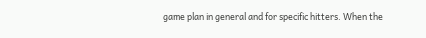game plan in general and for specific hitters. When the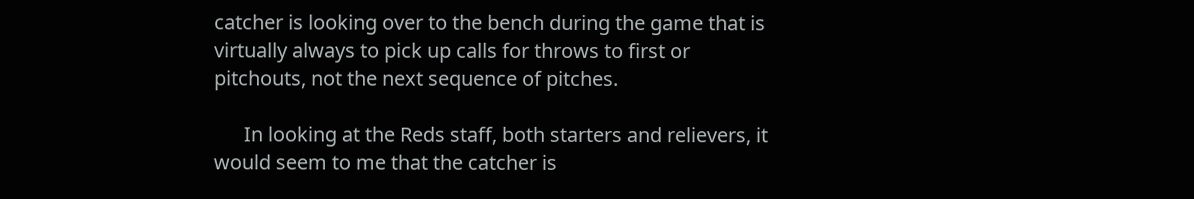catcher is looking over to the bench during the game that is virtually always to pick up calls for throws to first or pitchouts, not the next sequence of pitches.

      In looking at the Reds staff, both starters and relievers, it would seem to me that the catcher is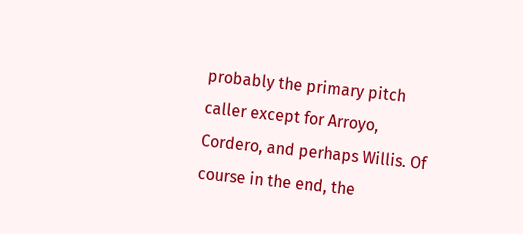probably the primary pitch caller except for Arroyo, Cordero, and perhaps Willis. Of course in the end, the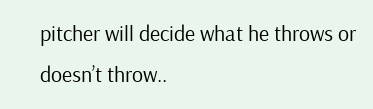pitcher will decide what he throws or doesn’t throw..